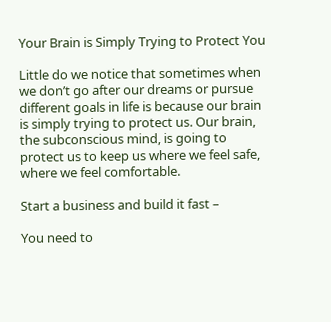Your Brain is Simply Trying to Protect You

Little do we notice that sometimes when we don’t go after our dreams or pursue different goals in life is because our brain is simply trying to protect us. Our brain, the subconscious mind, is going to protect us to keep us where we feel safe, where we feel comfortable.

Start a business and build it fast –

You need to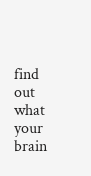find out what your brain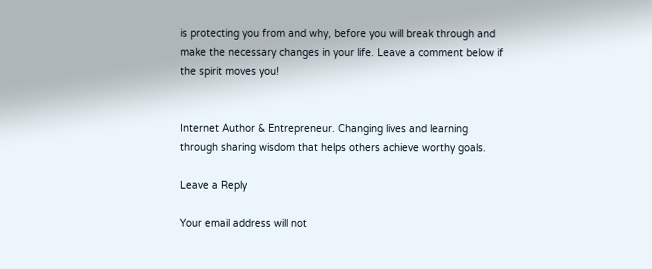is protecting you from and why, before you will break through and make the necessary changes in your life. Leave a comment below if the spirit moves you!


Internet Author & Entrepreneur. Changing lives and learning through sharing wisdom that helps others achieve worthy goals.

Leave a Reply

Your email address will not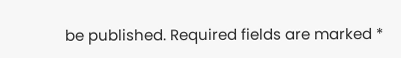be published. Required fields are marked *